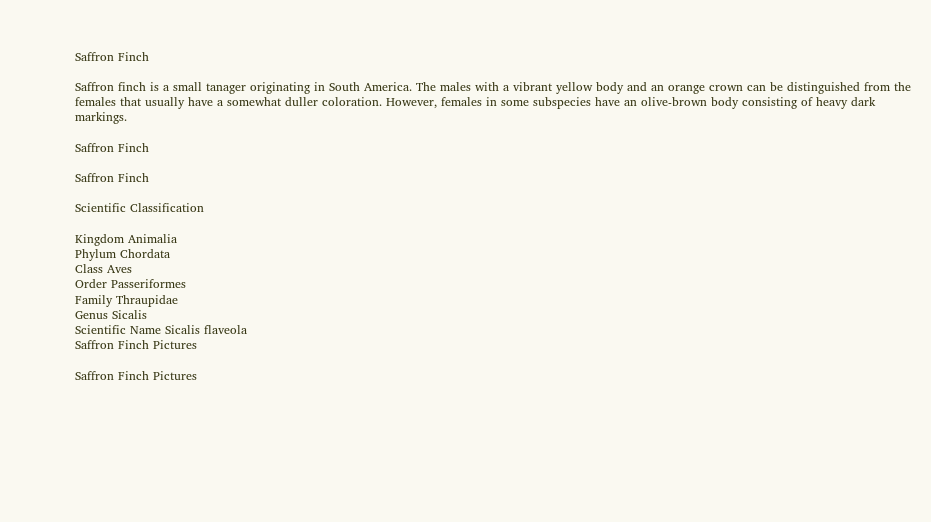Saffron Finch

Saffron finch is a small tanager originating in South America. The males with a vibrant yellow body and an orange crown can be distinguished from the females that usually have a somewhat duller coloration. However, females in some subspecies have an olive-brown body consisting of heavy dark markings.

Saffron Finch

Saffron Finch

Scientific Classification

Kingdom Animalia
Phylum Chordata
Class Aves
Order Passeriformes
Family Thraupidae
Genus Sicalis
Scientific Name Sicalis flaveola
Saffron Finch Pictures

Saffron Finch Pictures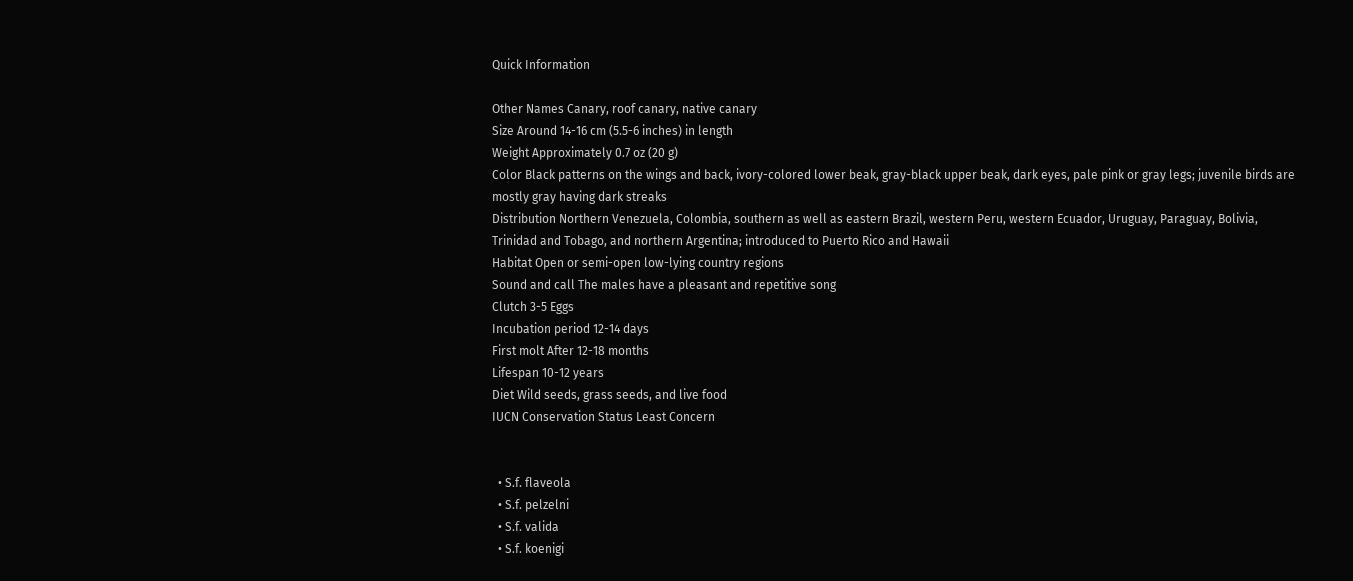Quick Information

Other Names Canary, roof canary, native canary
Size Around 14-16 cm (5.5-6 inches) in length
Weight Approximately 0.7 oz (20 g)
Color Black patterns on the wings and back, ivory-colored lower beak, gray-black upper beak, dark eyes, pale pink or gray legs; juvenile birds are mostly gray having dark streaks
Distribution Northern Venezuela, Colombia, southern as well as eastern Brazil, western Peru, western Ecuador, Uruguay, Paraguay, Bolivia, Trinidad and Tobago, and northern Argentina; introduced to Puerto Rico and Hawaii
Habitat Open or semi-open low-lying country regions
Sound and call The males have a pleasant and repetitive song
Clutch 3-5 Eggs
Incubation period 12-14 days
First molt After 12-18 months
Lifespan 10-12 years
Diet Wild seeds, grass seeds, and live food
IUCN Conservation Status Least Concern


  • S.f. flaveola
  • S.f. pelzelni
  • S.f. valida
  • S.f. koenigi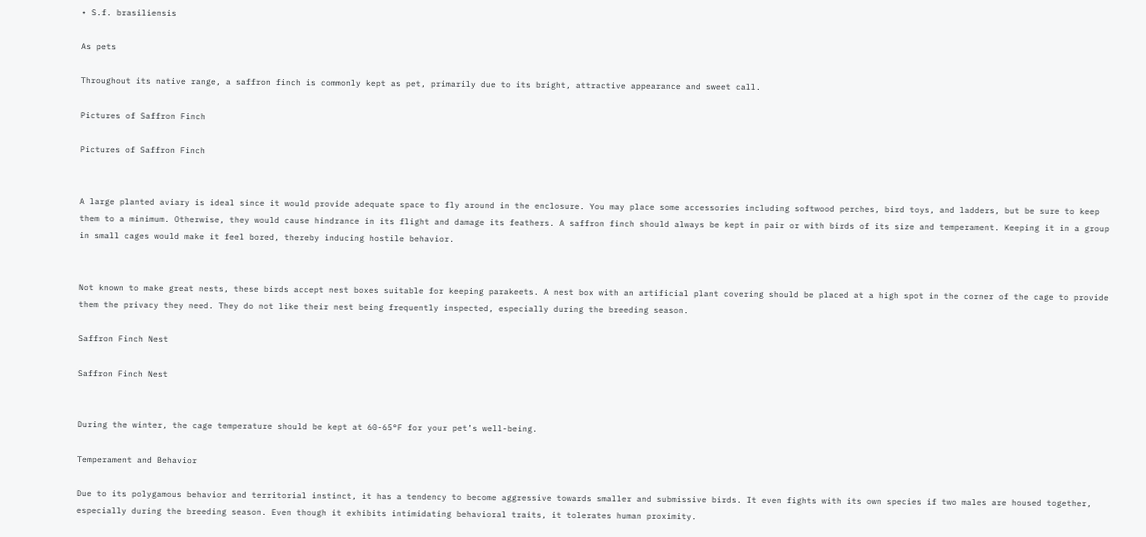• S.f. brasiliensis

As pets

Throughout its native range, a saffron finch is commonly kept as pet, primarily due to its bright, attractive appearance and sweet call.

Pictures of Saffron Finch

Pictures of Saffron Finch


A large planted aviary is ideal since it would provide adequate space to fly around in the enclosure. You may place some accessories including softwood perches, bird toys, and ladders, but be sure to keep them to a minimum. Otherwise, they would cause hindrance in its flight and damage its feathers. A saffron finch should always be kept in pair or with birds of its size and temperament. Keeping it in a group in small cages would make it feel bored, thereby inducing hostile behavior.


Not known to make great nests, these birds accept nest boxes suitable for keeping parakeets. A nest box with an artificial plant covering should be placed at a high spot in the corner of the cage to provide them the privacy they need. They do not like their nest being frequently inspected, especially during the breeding season.

Saffron Finch Nest

Saffron Finch Nest


During the winter, the cage temperature should be kept at 60-65°F for your pet’s well-being.

Temperament and Behavior

Due to its polygamous behavior and territorial instinct, it has a tendency to become aggressive towards smaller and submissive birds. It even fights with its own species if two males are housed together, especially during the breeding season. Even though it exhibits intimidating behavioral traits, it tolerates human proximity.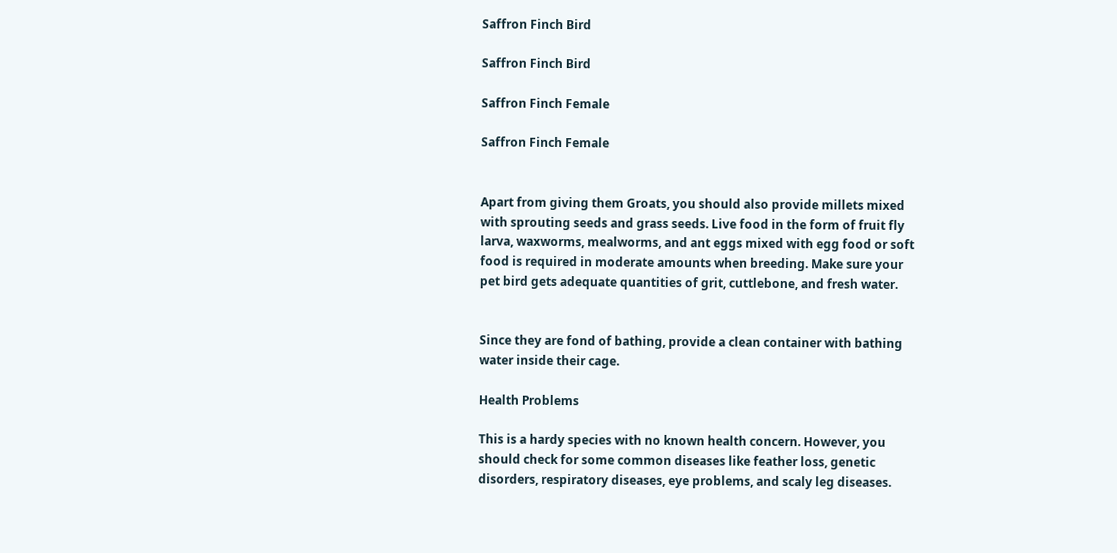Saffron Finch Bird

Saffron Finch Bird

Saffron Finch Female

Saffron Finch Female


Apart from giving them Groats, you should also provide millets mixed with sprouting seeds and grass seeds. Live food in the form of fruit fly larva, waxworms, mealworms, and ant eggs mixed with egg food or soft food is required in moderate amounts when breeding. Make sure your pet bird gets adequate quantities of grit, cuttlebone, and fresh water.


Since they are fond of bathing, provide a clean container with bathing water inside their cage.

Health Problems

This is a hardy species with no known health concern. However, you should check for some common diseases like feather loss, genetic disorders, respiratory diseases, eye problems, and scaly leg diseases.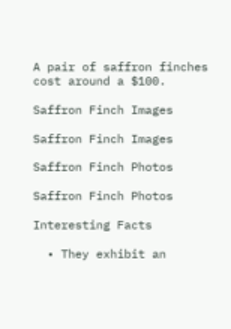A pair of saffron finches cost around a $100.

Saffron Finch Images

Saffron Finch Images

Saffron Finch Photos

Saffron Finch Photos

Interesting Facts

  • They exhibit an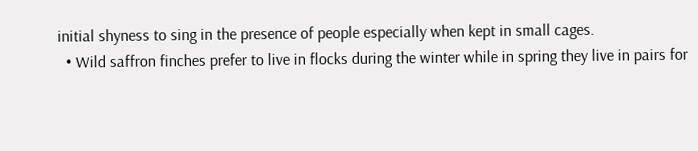initial shyness to sing in the presence of people especially when kept in small cages.
  • Wild saffron finches prefer to live in flocks during the winter while in spring they live in pairs for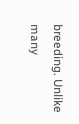breeding. Unlike many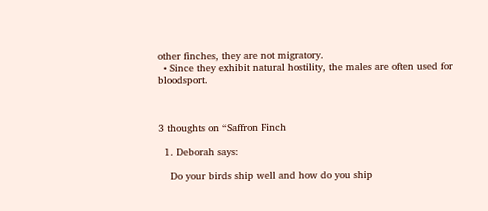other finches, they are not migratory.
  • Since they exhibit natural hostility, the males are often used for bloodsport.



3 thoughts on “Saffron Finch

  1. Deborah says:

    Do your birds ship well and how do you ship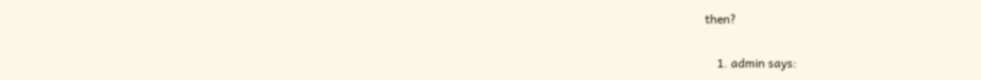then?

    1. admin says: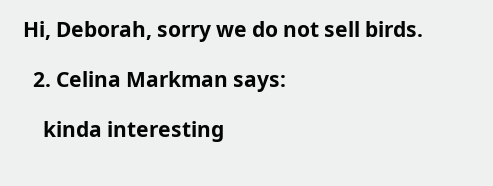Hi, Deborah, sorry we do not sell birds.

  2. Celina Markman says:

    kinda interesting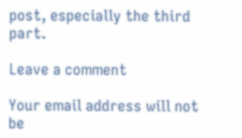post, especially the third part.

Leave a comment

Your email address will not be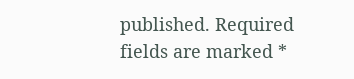published. Required fields are marked *